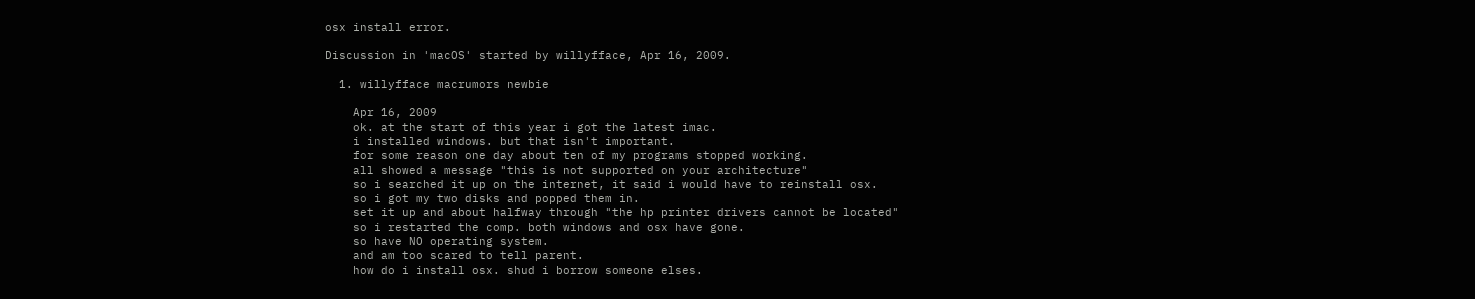osx install error.

Discussion in 'macOS' started by willyfface, Apr 16, 2009.

  1. willyfface macrumors newbie

    Apr 16, 2009
    ok. at the start of this year i got the latest imac.
    i installed windows. but that isn't important.
    for some reason one day about ten of my programs stopped working.
    all showed a message "this is not supported on your architecture"
    so i searched it up on the internet, it said i would have to reinstall osx.
    so i got my two disks and popped them in.
    set it up and about halfway through "the hp printer drivers cannot be located"
    so i restarted the comp. both windows and osx have gone.
    so have NO operating system.
    and am too scared to tell parent.
    how do i install osx. shud i borrow someone elses.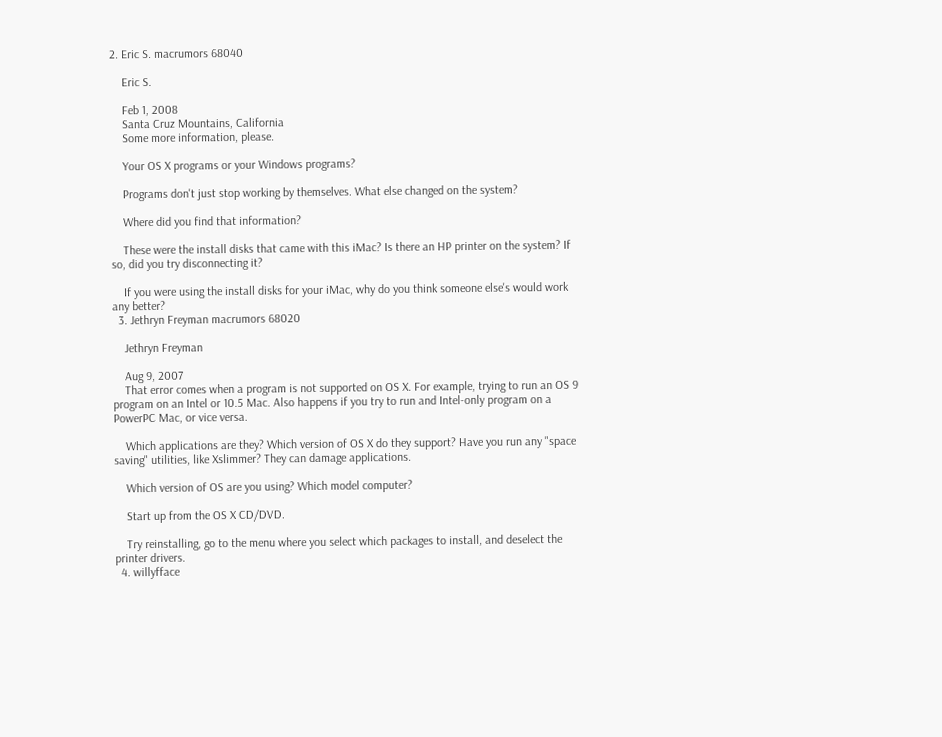2. Eric S. macrumors 68040

    Eric S.

    Feb 1, 2008
    Santa Cruz Mountains, California
    Some more information, please.

    Your OS X programs or your Windows programs?

    Programs don't just stop working by themselves. What else changed on the system?

    Where did you find that information?

    These were the install disks that came with this iMac? Is there an HP printer on the system? If so, did you try disconnecting it?

    If you were using the install disks for your iMac, why do you think someone else's would work any better?
  3. Jethryn Freyman macrumors 68020

    Jethryn Freyman

    Aug 9, 2007
    That error comes when a program is not supported on OS X. For example, trying to run an OS 9 program on an Intel or 10.5 Mac. Also happens if you try to run and Intel-only program on a PowerPC Mac, or vice versa.

    Which applications are they? Which version of OS X do they support? Have you run any "space saving" utilities, like Xslimmer? They can damage applications.

    Which version of OS are you using? Which model computer?

    Start up from the OS X CD/DVD.

    Try reinstalling, go to the menu where you select which packages to install, and deselect the printer drivers.
  4. willyfface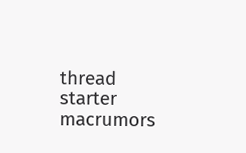thread starter macrumors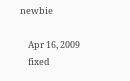newbie

    Apr 16, 2009
    fixed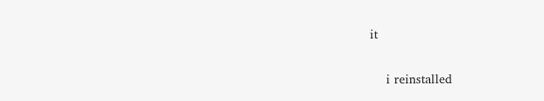it

    i reinstalled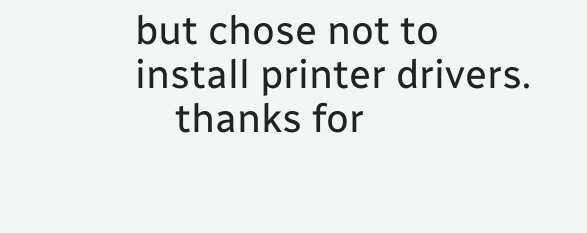but chose not to install printer drivers.
    thanks for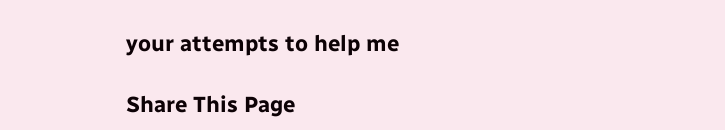your attempts to help me

Share This Page